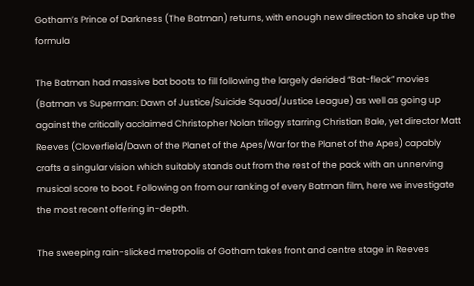Gotham’s Prince of Darkness (The Batman) returns, with enough new direction to shake up the formula

The Batman had massive bat boots to fill following the largely derided “Bat-fleck” movies (Batman vs Superman: Dawn of Justice/Suicide Squad/Justice League) as well as going up against the critically acclaimed Christopher Nolan trilogy starring Christian Bale, yet director Matt Reeves (Cloverfield/Dawn of the Planet of the Apes/War for the Planet of the Apes) capably crafts a singular vision which suitably stands out from the rest of the pack with an unnerving musical score to boot. Following on from our ranking of every Batman film, here we investigate the most recent offering in-depth.

The sweeping rain-slicked metropolis of Gotham takes front and centre stage in Reeves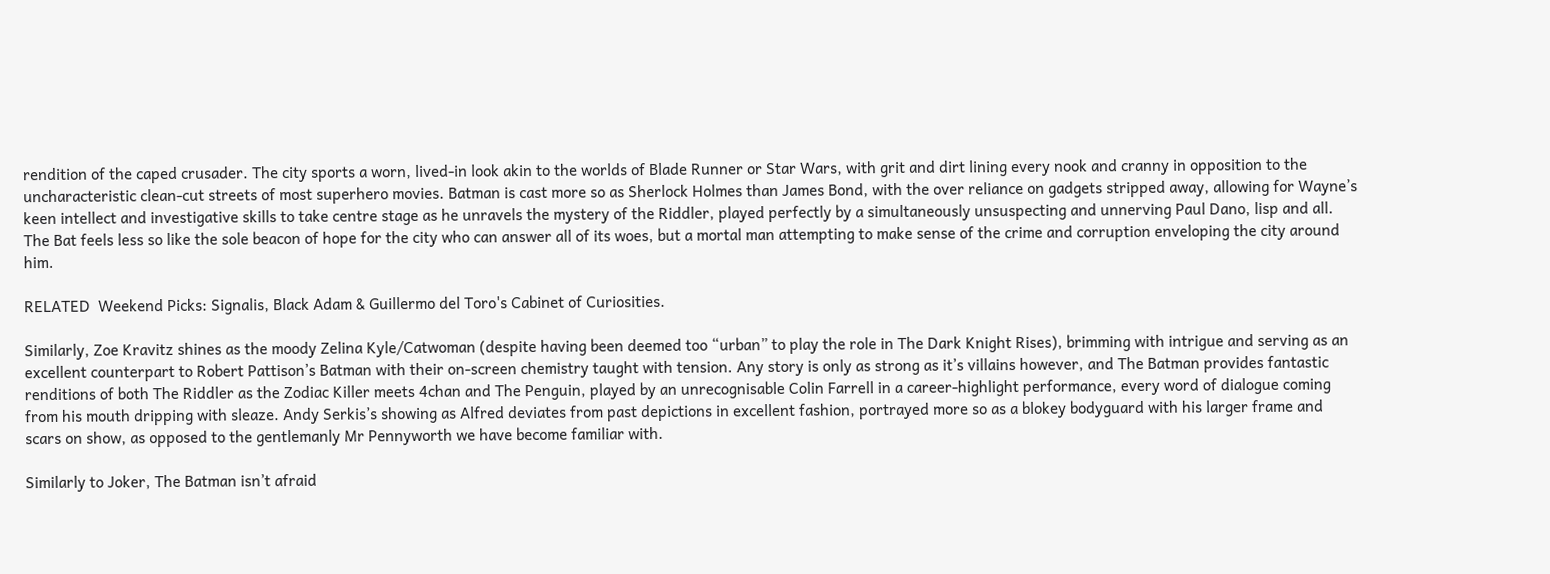rendition of the caped crusader. The city sports a worn, lived-in look akin to the worlds of Blade Runner or Star Wars, with grit and dirt lining every nook and cranny in opposition to the uncharacteristic clean-cut streets of most superhero movies. Batman is cast more so as Sherlock Holmes than James Bond, with the over reliance on gadgets stripped away, allowing for Wayne’s keen intellect and investigative skills to take centre stage as he unravels the mystery of the Riddler, played perfectly by a simultaneously unsuspecting and unnerving Paul Dano, lisp and all. The Bat feels less so like the sole beacon of hope for the city who can answer all of its woes, but a mortal man attempting to make sense of the crime and corruption enveloping the city around him.

RELATED  Weekend Picks: Signalis, Black Adam & Guillermo del Toro's Cabinet of Curiosities.

Similarly, Zoe Kravitz shines as the moody Zelina Kyle/Catwoman (despite having been deemed too “urban” to play the role in The Dark Knight Rises), brimming with intrigue and serving as an excellent counterpart to Robert Pattison’s Batman with their on-screen chemistry taught with tension. Any story is only as strong as it’s villains however, and The Batman provides fantastic renditions of both The Riddler as the Zodiac Killer meets 4chan and The Penguin, played by an unrecognisable Colin Farrell in a career-highlight performance, every word of dialogue coming from his mouth dripping with sleaze. Andy Serkis’s showing as Alfred deviates from past depictions in excellent fashion, portrayed more so as a blokey bodyguard with his larger frame and scars on show, as opposed to the gentlemanly Mr Pennyworth we have become familiar with.

Similarly to Joker, The Batman isn’t afraid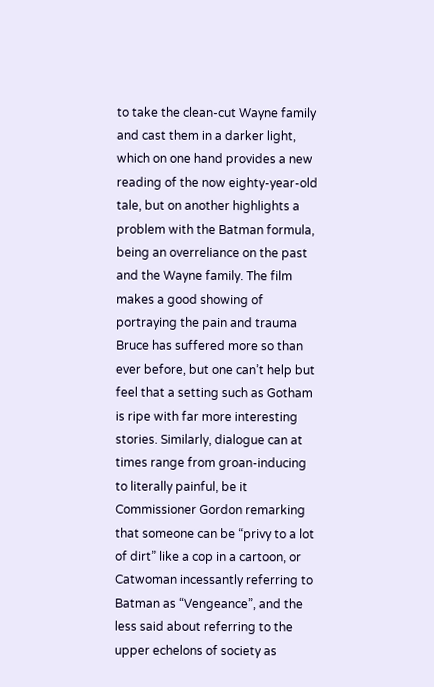to take the clean-cut Wayne family and cast them in a darker light, which on one hand provides a new reading of the now eighty-year-old tale, but on another highlights a problem with the Batman formula, being an overreliance on the past and the Wayne family. The film makes a good showing of portraying the pain and trauma Bruce has suffered more so than ever before, but one can’t help but feel that a setting such as Gotham is ripe with far more interesting stories. Similarly, dialogue can at times range from groan-inducing to literally painful, be it Commissioner Gordon remarking that someone can be “privy to a lot of dirt” like a cop in a cartoon, or Catwoman incessantly referring to Batman as “Vengeance”, and the less said about referring to the upper echelons of society as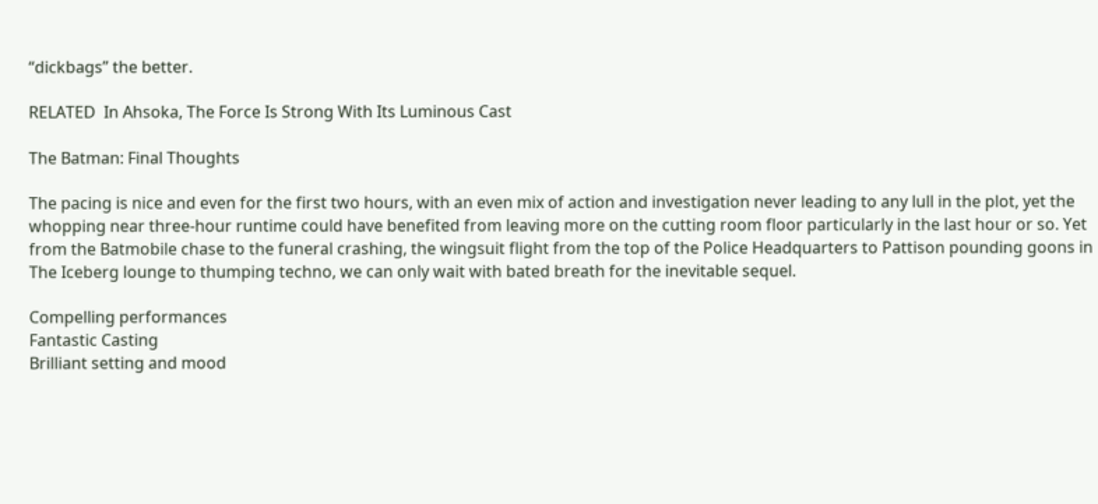“dickbags” the better.

RELATED  In Ahsoka, The Force Is Strong With Its Luminous Cast

The Batman: Final Thoughts

The pacing is nice and even for the first two hours, with an even mix of action and investigation never leading to any lull in the plot, yet the whopping near three-hour runtime could have benefited from leaving more on the cutting room floor particularly in the last hour or so. Yet from the Batmobile chase to the funeral crashing, the wingsuit flight from the top of the Police Headquarters to Pattison pounding goons in The Iceberg lounge to thumping techno, we can only wait with bated breath for the inevitable sequel.

Compelling performances
Fantastic Casting
Brilliant setting and mood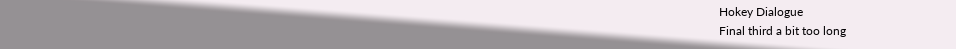Hokey Dialogue
Final third a bit too long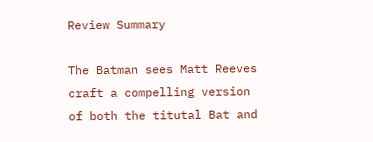Review Summary

The Batman sees Matt Reeves craft a compelling version of both the titutal Bat and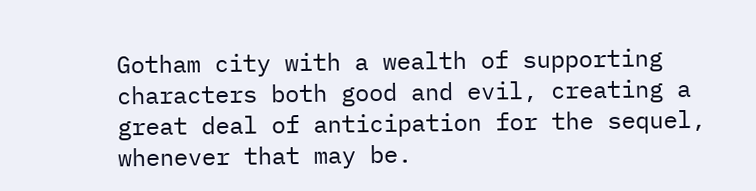Gotham city with a wealth of supporting characters both good and evil, creating a great deal of anticipation for the sequel, whenever that may be.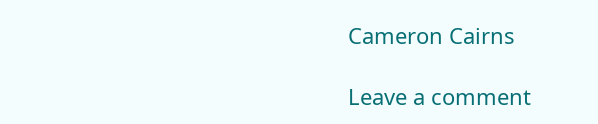Cameron Cairns

Leave a comment